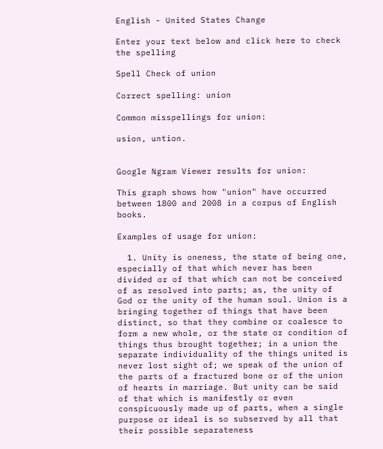English - United States Change

Enter your text below and click here to check the spelling

Spell Check of union

Correct spelling: union

Common misspellings for union:

usion, untion.


Google Ngram Viewer results for union:

This graph shows how "union" have occurred between 1800 and 2008 in a corpus of English books.

Examples of usage for union:

  1. Unity is oneness, the state of being one, especially of that which never has been divided or of that which can not be conceived of as resolved into parts; as, the unity of God or the unity of the human soul. Union is a bringing together of things that have been distinct, so that they combine or coalesce to form a new whole, or the state or condition of things thus brought together; in a union the separate individuality of the things united is never lost sight of; we speak of the union of the parts of a fractured bone or of the union of hearts in marriage. But unity can be said of that which is manifestly or even conspicuously made up of parts, when a single purpose or ideal is so subserved by all that their possible separateness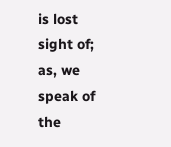is lost sight of; as, we speak of the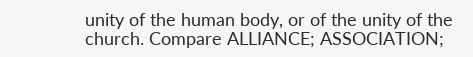unity of the human body, or of the unity of the church. Compare ALLIANCE; ASSOCIATION;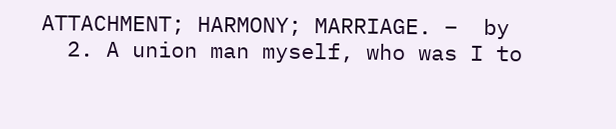ATTACHMENT; HARMONY; MARRIAGE. –  by
  2. A union man myself, who was I to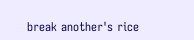break another's rice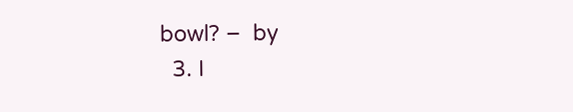bowl? –  by
  3. I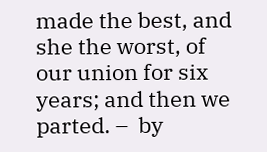made the best, and she the worst, of our union for six years; and then we parted. –  by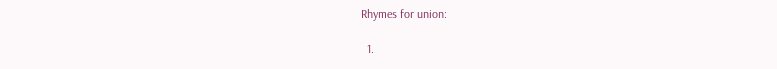Rhymes for union:

  1.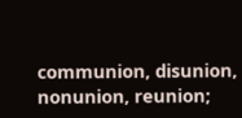communion, disunion, nonunion, reunion;